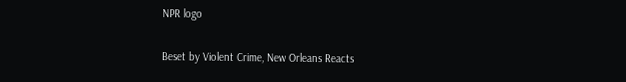NPR logo

Beset by Violent Crime, New Orleans Reacts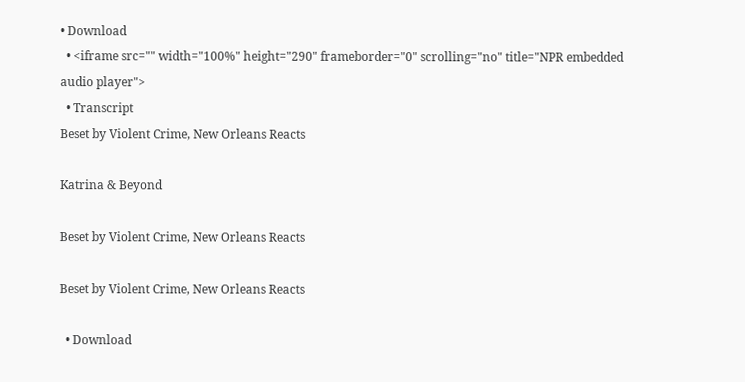• Download
  • <iframe src="" width="100%" height="290" frameborder="0" scrolling="no" title="NPR embedded audio player">
  • Transcript
Beset by Violent Crime, New Orleans Reacts

Katrina & Beyond

Beset by Violent Crime, New Orleans Reacts

Beset by Violent Crime, New Orleans Reacts

  • Download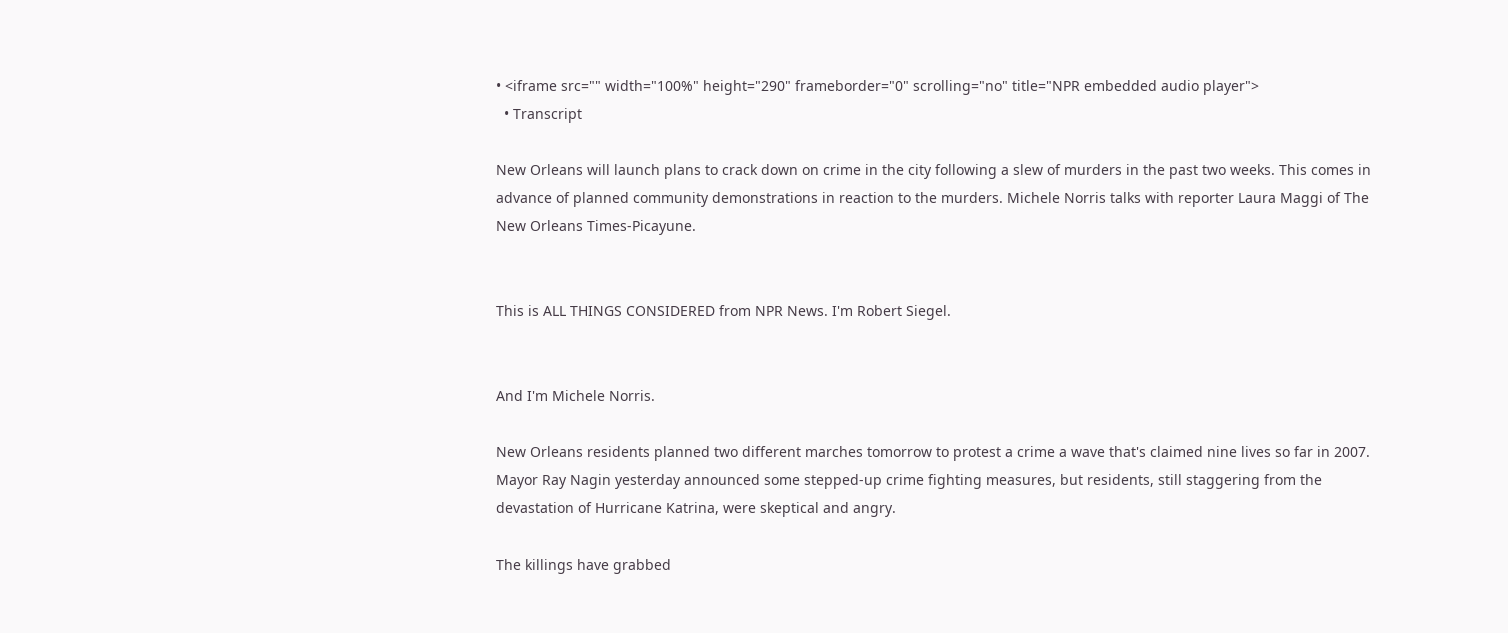• <iframe src="" width="100%" height="290" frameborder="0" scrolling="no" title="NPR embedded audio player">
  • Transcript

New Orleans will launch plans to crack down on crime in the city following a slew of murders in the past two weeks. This comes in advance of planned community demonstrations in reaction to the murders. Michele Norris talks with reporter Laura Maggi of The New Orleans Times-Picayune.


This is ALL THINGS CONSIDERED from NPR News. I'm Robert Siegel.


And I'm Michele Norris.

New Orleans residents planned two different marches tomorrow to protest a crime a wave that's claimed nine lives so far in 2007. Mayor Ray Nagin yesterday announced some stepped-up crime fighting measures, but residents, still staggering from the devastation of Hurricane Katrina, were skeptical and angry.

The killings have grabbed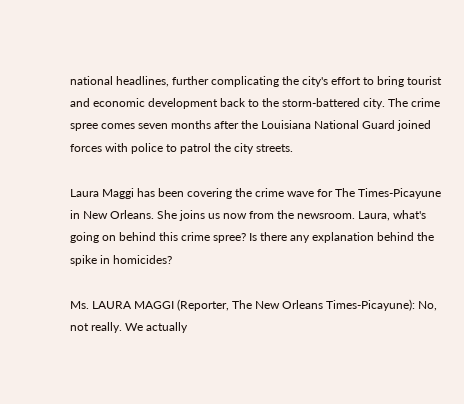national headlines, further complicating the city's effort to bring tourist and economic development back to the storm-battered city. The crime spree comes seven months after the Louisiana National Guard joined forces with police to patrol the city streets.

Laura Maggi has been covering the crime wave for The Times-Picayune in New Orleans. She joins us now from the newsroom. Laura, what's going on behind this crime spree? Is there any explanation behind the spike in homicides?

Ms. LAURA MAGGI (Reporter, The New Orleans Times-Picayune): No, not really. We actually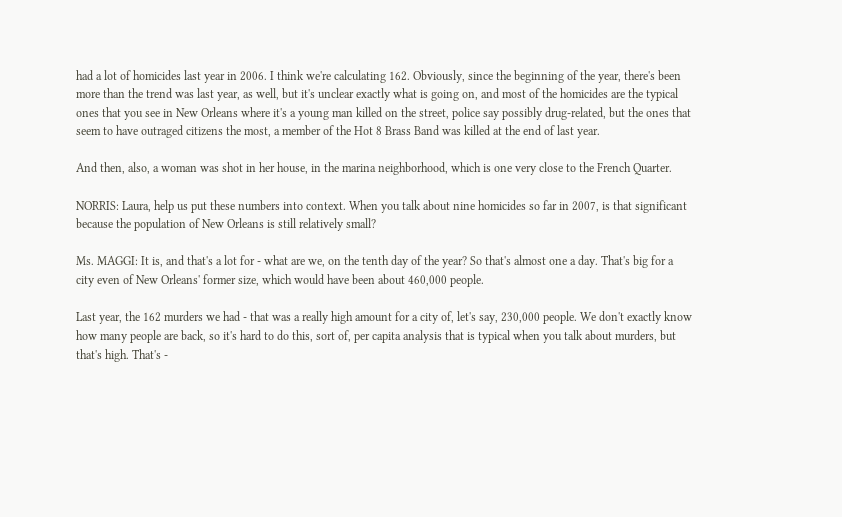had a lot of homicides last year in 2006. I think we're calculating 162. Obviously, since the beginning of the year, there's been more than the trend was last year, as well, but it's unclear exactly what is going on, and most of the homicides are the typical ones that you see in New Orleans where it's a young man killed on the street, police say possibly drug-related, but the ones that seem to have outraged citizens the most, a member of the Hot 8 Brass Band was killed at the end of last year.

And then, also, a woman was shot in her house, in the marina neighborhood, which is one very close to the French Quarter.

NORRIS: Laura, help us put these numbers into context. When you talk about nine homicides so far in 2007, is that significant because the population of New Orleans is still relatively small?

Ms. MAGGI: It is, and that's a lot for - what are we, on the tenth day of the year? So that's almost one a day. That's big for a city even of New Orleans' former size, which would have been about 460,000 people.

Last year, the 162 murders we had - that was a really high amount for a city of, let's say, 230,000 people. We don't exactly know how many people are back, so it's hard to do this, sort of, per capita analysis that is typical when you talk about murders, but that's high. That's -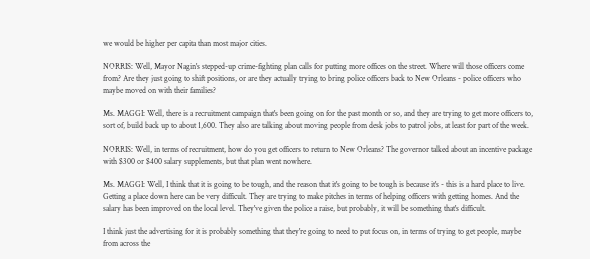we would be higher per capita than most major cities.

NORRIS: Well, Mayor Nagin's stepped-up crime-fighting plan calls for putting more offices on the street. Where will those officers come from? Are they just going to shift positions, or are they actually trying to bring police officers back to New Orleans - police officers who maybe moved on with their families?

Ms. MAGGI: Well, there is a recruitment campaign that's been going on for the past month or so, and they are trying to get more officers to, sort of, build back up to about 1,600. They also are talking about moving people from desk jobs to patrol jobs, at least for part of the week.

NORRIS: Well, in terms of recruitment, how do you get officers to return to New Orleans? The governor talked about an incentive package with $300 or $400 salary supplements, but that plan went nowhere.

Ms. MAGGI: Well, I think that it is going to be tough, and the reason that it's going to be tough is because it's - this is a hard place to live. Getting a place down here can be very difficult. They are trying to make pitches in terms of helping officers with getting homes. And the salary has been improved on the local level. They've given the police a raise, but probably, it will be something that's difficult.

I think just the advertising for it is probably something that they're going to need to put focus on, in terms of trying to get people, maybe from across the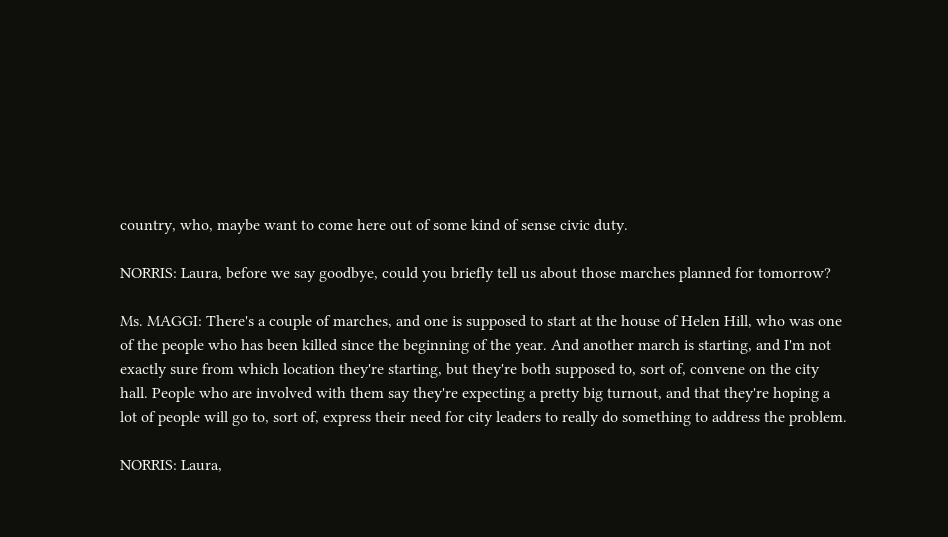country, who, maybe want to come here out of some kind of sense civic duty.

NORRIS: Laura, before we say goodbye, could you briefly tell us about those marches planned for tomorrow?

Ms. MAGGI: There's a couple of marches, and one is supposed to start at the house of Helen Hill, who was one of the people who has been killed since the beginning of the year. And another march is starting, and I'm not exactly sure from which location they're starting, but they're both supposed to, sort of, convene on the city hall. People who are involved with them say they're expecting a pretty big turnout, and that they're hoping a lot of people will go to, sort of, express their need for city leaders to really do something to address the problem.

NORRIS: Laura,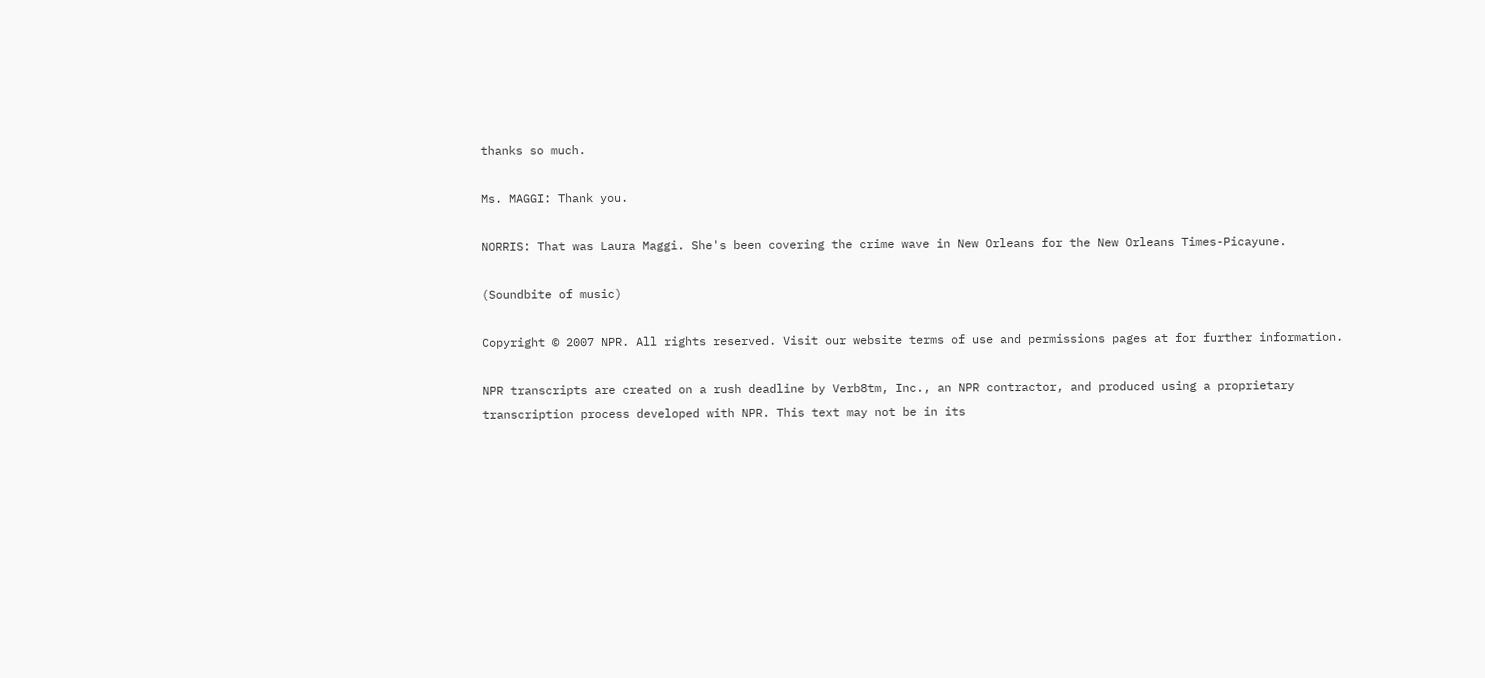thanks so much.

Ms. MAGGI: Thank you.

NORRIS: That was Laura Maggi. She's been covering the crime wave in New Orleans for the New Orleans Times-Picayune.

(Soundbite of music)

Copyright © 2007 NPR. All rights reserved. Visit our website terms of use and permissions pages at for further information.

NPR transcripts are created on a rush deadline by Verb8tm, Inc., an NPR contractor, and produced using a proprietary transcription process developed with NPR. This text may not be in its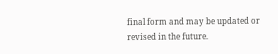final form and may be updated or revised in the future.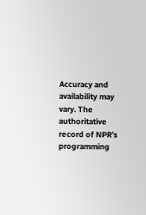Accuracy and availability may vary. The authoritative record of NPR’s programming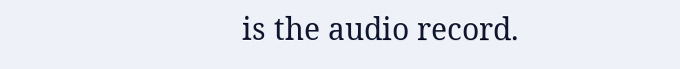is the audio record.